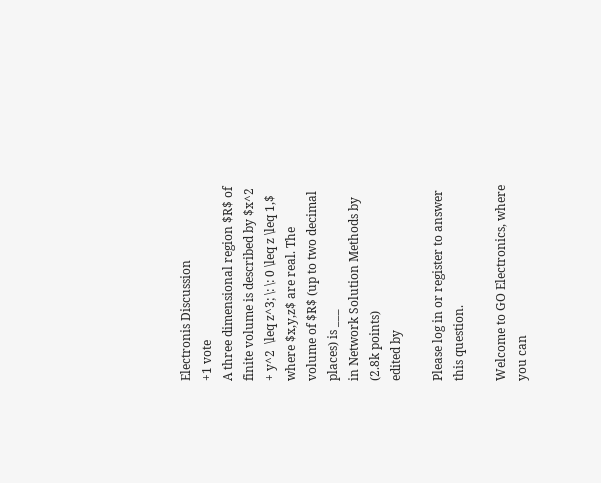Electronis Discussion
+1 vote
A three dimensional region $R$ of finite volume is described by $x^2 + y^2  \leq z^3; \: \: 0 \leq z \leq 1,$ where $x,y,z$ are real. The volume of $R$ (up to two decimal places) is ___
in Network Solution Methods by (2.8k points)
edited by

Please log in or register to answer this question.

Welcome to GO Electronics, where you can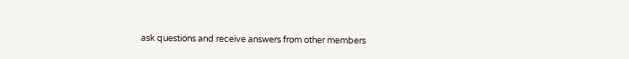ask questions and receive answers from other members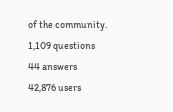of the community.
1,109 questions
44 answers
42,876 users